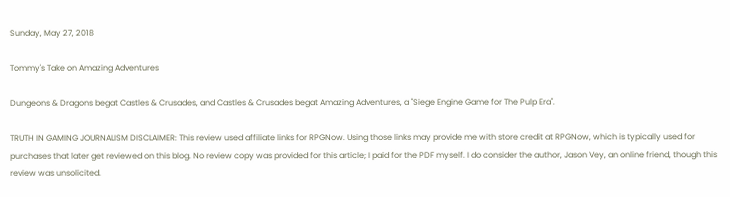Sunday, May 27, 2018

Tommy's Take on Amazing Adventures

Dungeons & Dragons begat Castles & Crusades, and Castles & Crusades begat Amazing Adventures, a "Siege Engine Game for The Pulp Era".

TRUTH IN GAMING JOURNALISM DISCLAIMER: This review used affiliate links for RPGNow. Using those links may provide me with store credit at RPGNow, which is typically used for purchases that later get reviewed on this blog. No review copy was provided for this article; I paid for the PDF myself. I do consider the author, Jason Vey, an online friend, though this review was unsolicited.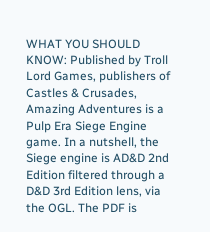WHAT YOU SHOULD KNOW: Published by Troll Lord Games, publishers of Castles & Crusades, Amazing Adventures is a Pulp Era Siege Engine game. In a nutshell, the Siege engine is AD&D 2nd Edition filtered through a D&D 3rd Edition lens, via the OGL. The PDF is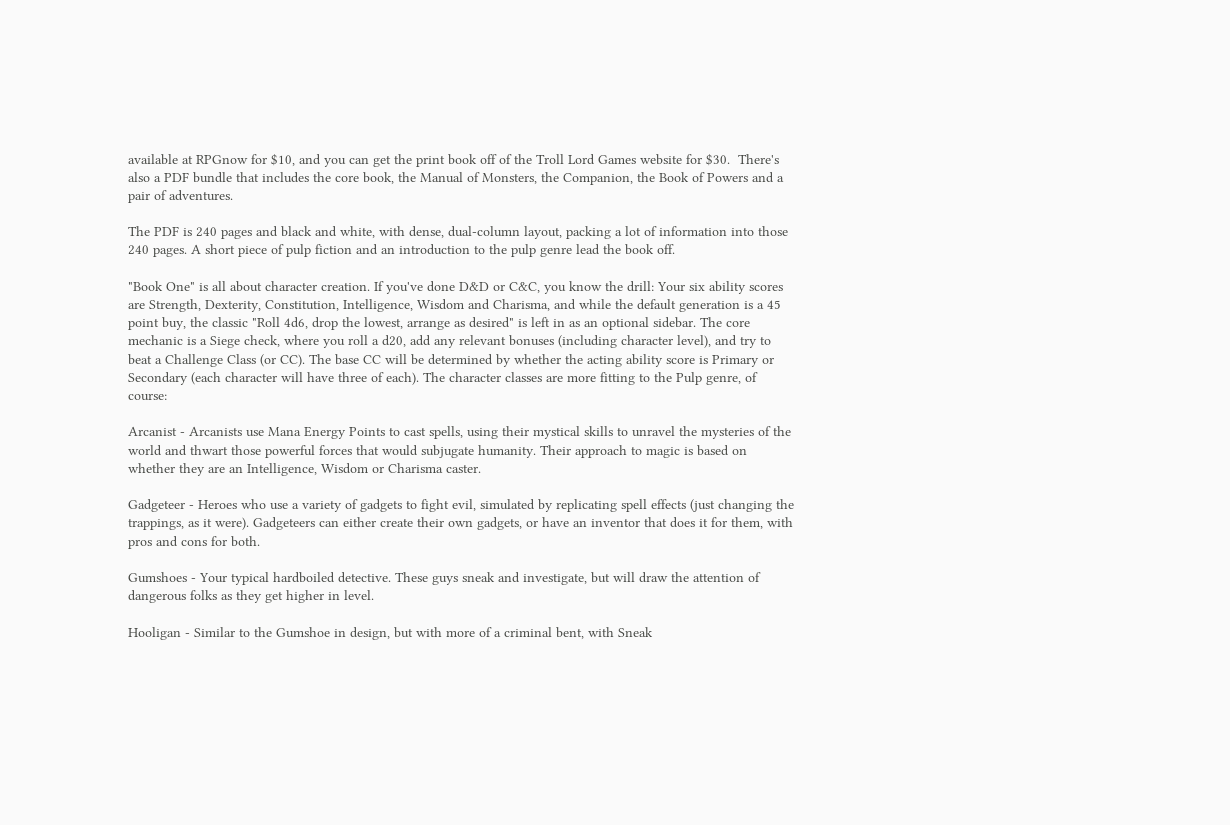available at RPGnow for $10, and you can get the print book off of the Troll Lord Games website for $30.  There's also a PDF bundle that includes the core book, the Manual of Monsters, the Companion, the Book of Powers and a pair of adventures.

The PDF is 240 pages and black and white, with dense, dual-column layout, packing a lot of information into those 240 pages. A short piece of pulp fiction and an introduction to the pulp genre lead the book off.

"Book One" is all about character creation. If you've done D&D or C&C, you know the drill: Your six ability scores are Strength, Dexterity, Constitution, Intelligence, Wisdom and Charisma, and while the default generation is a 45 point buy, the classic "Roll 4d6, drop the lowest, arrange as desired" is left in as an optional sidebar. The core mechanic is a Siege check, where you roll a d20, add any relevant bonuses (including character level), and try to beat a Challenge Class (or CC). The base CC will be determined by whether the acting ability score is Primary or Secondary (each character will have three of each). The character classes are more fitting to the Pulp genre, of course:

Arcanist - Arcanists use Mana Energy Points to cast spells, using their mystical skills to unravel the mysteries of the world and thwart those powerful forces that would subjugate humanity. Their approach to magic is based on whether they are an Intelligence, Wisdom or Charisma caster.

Gadgeteer - Heroes who use a variety of gadgets to fight evil, simulated by replicating spell effects (just changing the trappings, as it were). Gadgeteers can either create their own gadgets, or have an inventor that does it for them, with pros and cons for both.

Gumshoes - Your typical hardboiled detective. These guys sneak and investigate, but will draw the attention of dangerous folks as they get higher in level.

Hooligan - Similar to the Gumshoe in design, but with more of a criminal bent, with Sneak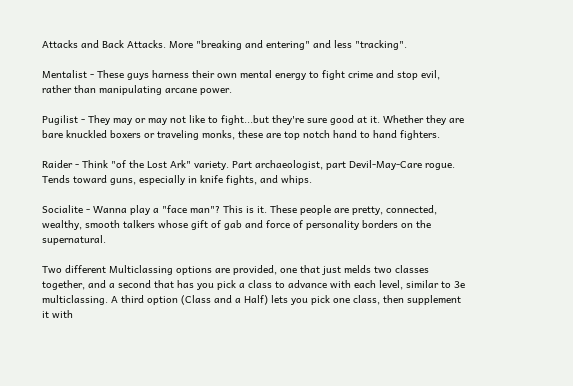Attacks and Back Attacks. More "breaking and entering" and less "tracking".

Mentalist - These guys harness their own mental energy to fight crime and stop evil, rather than manipulating arcane power.

Pugilist - They may or may not like to fight...but they're sure good at it. Whether they are bare knuckled boxers or traveling monks, these are top notch hand to hand fighters.

Raider - Think "of the Lost Ark" variety. Part archaeologist, part Devil-May-Care rogue. Tends toward guns, especially in knife fights, and whips.

Socialite - Wanna play a "face man"? This is it. These people are pretty, connected, wealthy, smooth talkers whose gift of gab and force of personality borders on the supernatural.

Two different Multiclassing options are provided, one that just melds two classes together, and a second that has you pick a class to advance with each level, similar to 3e multiclassing. A third option (Class and a Half) lets you pick one class, then supplement it with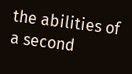the abilities of a second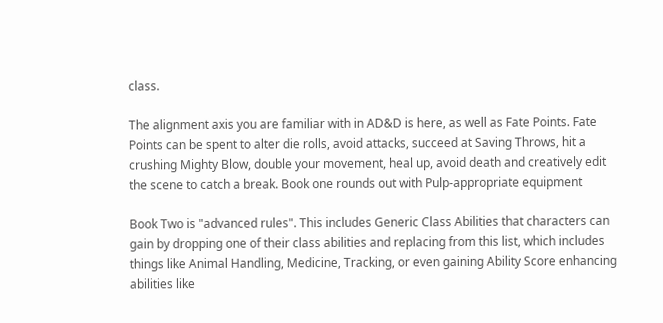class.

The alignment axis you are familiar with in AD&D is here, as well as Fate Points. Fate Points can be spent to alter die rolls, avoid attacks, succeed at Saving Throws, hit a crushing Mighty Blow, double your movement, heal up, avoid death and creatively edit the scene to catch a break. Book one rounds out with Pulp-appropriate equipment

Book Two is "advanced rules". This includes Generic Class Abilities that characters can gain by dropping one of their class abilities and replacing from this list, which includes things like Animal Handling, Medicine, Tracking, or even gaining Ability Score enhancing abilities like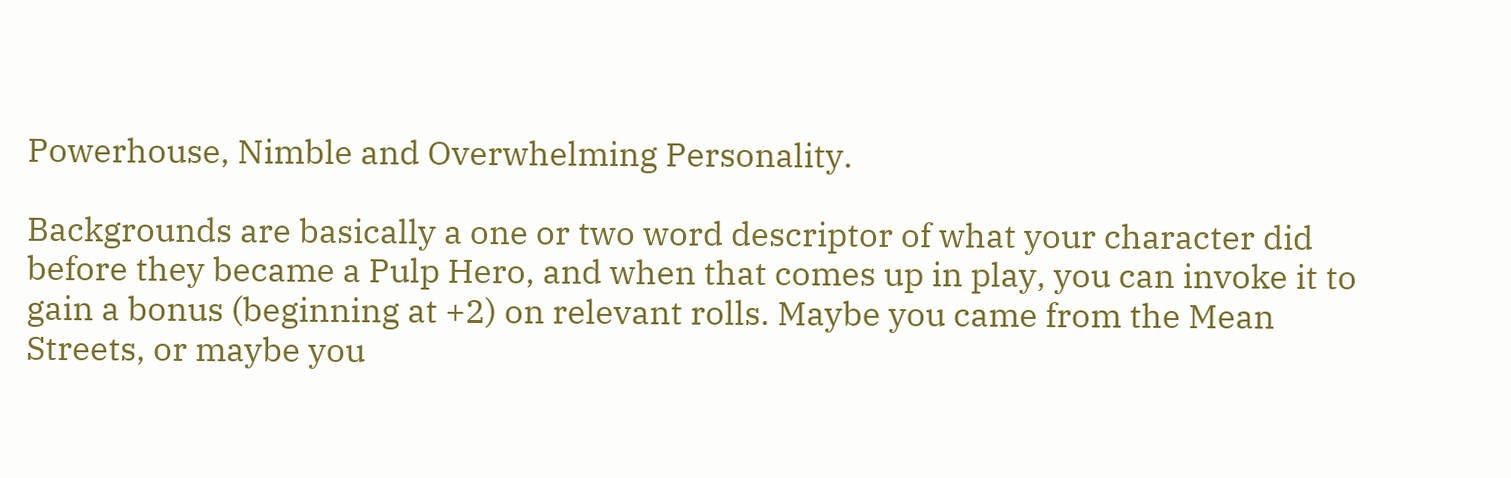Powerhouse, Nimble and Overwhelming Personality.

Backgrounds are basically a one or two word descriptor of what your character did before they became a Pulp Hero, and when that comes up in play, you can invoke it to gain a bonus (beginning at +2) on relevant rolls. Maybe you came from the Mean Streets, or maybe you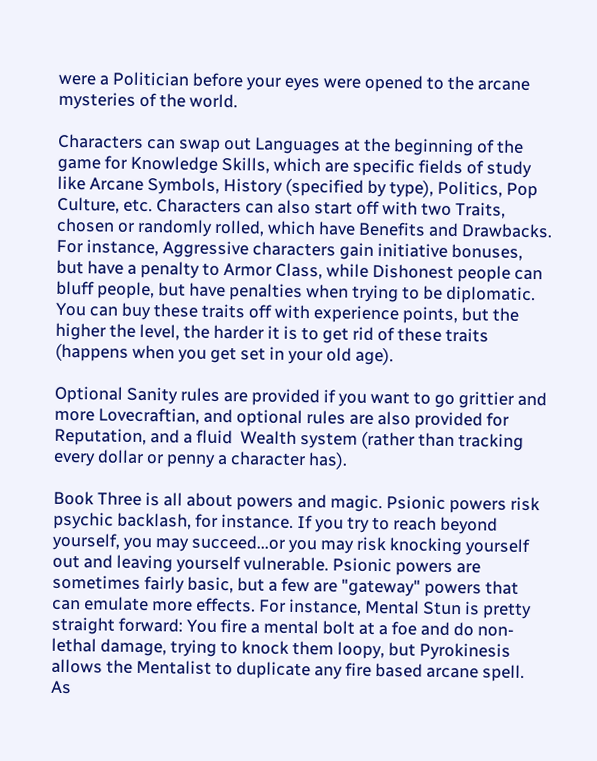were a Politician before your eyes were opened to the arcane mysteries of the world.

Characters can swap out Languages at the beginning of the game for Knowledge Skills, which are specific fields of study like Arcane Symbols, History (specified by type), Politics, Pop Culture, etc. Characters can also start off with two Traits, chosen or randomly rolled, which have Benefits and Drawbacks. For instance, Aggressive characters gain initiative bonuses, but have a penalty to Armor Class, while Dishonest people can bluff people, but have penalties when trying to be diplomatic. You can buy these traits off with experience points, but the higher the level, the harder it is to get rid of these traits (happens when you get set in your old age).

Optional Sanity rules are provided if you want to go grittier and more Lovecraftian, and optional rules are also provided for Reputation, and a fluid  Wealth system (rather than tracking every dollar or penny a character has).

Book Three is all about powers and magic. Psionic powers risk psychic backlash, for instance. If you try to reach beyond yourself, you may succeed...or you may risk knocking yourself out and leaving yourself vulnerable. Psionic powers are sometimes fairly basic, but a few are "gateway" powers that can emulate more effects. For instance, Mental Stun is pretty straight forward: You fire a mental bolt at a foe and do non-lethal damage, trying to knock them loopy, but Pyrokinesis allows the Mentalist to duplicate any fire based arcane spell. As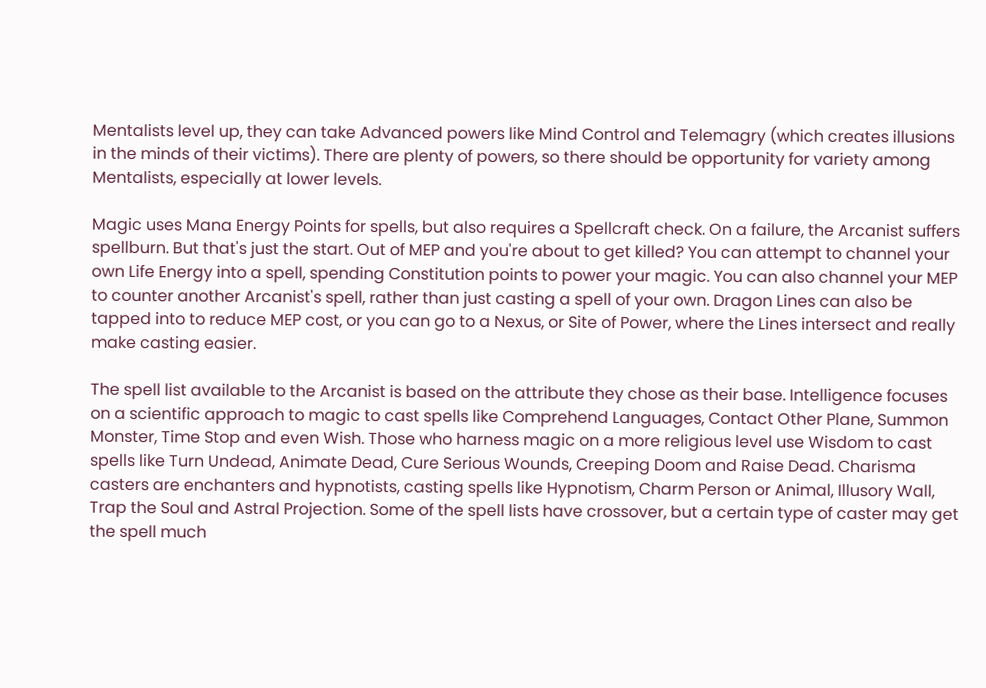Mentalists level up, they can take Advanced powers like Mind Control and Telemagry (which creates illusions in the minds of their victims). There are plenty of powers, so there should be opportunity for variety among Mentalists, especially at lower levels.

Magic uses Mana Energy Points for spells, but also requires a Spellcraft check. On a failure, the Arcanist suffers spellburn. But that's just the start. Out of MEP and you're about to get killed? You can attempt to channel your own Life Energy into a spell, spending Constitution points to power your magic. You can also channel your MEP to counter another Arcanist's spell, rather than just casting a spell of your own. Dragon Lines can also be tapped into to reduce MEP cost, or you can go to a Nexus, or Site of Power, where the Lines intersect and really make casting easier.

The spell list available to the Arcanist is based on the attribute they chose as their base. Intelligence focuses on a scientific approach to magic to cast spells like Comprehend Languages, Contact Other Plane, Summon Monster, Time Stop and even Wish. Those who harness magic on a more religious level use Wisdom to cast spells like Turn Undead, Animate Dead, Cure Serious Wounds, Creeping Doom and Raise Dead. Charisma casters are enchanters and hypnotists, casting spells like Hypnotism, Charm Person or Animal, Illusory Wall, Trap the Soul and Astral Projection. Some of the spell lists have crossover, but a certain type of caster may get the spell much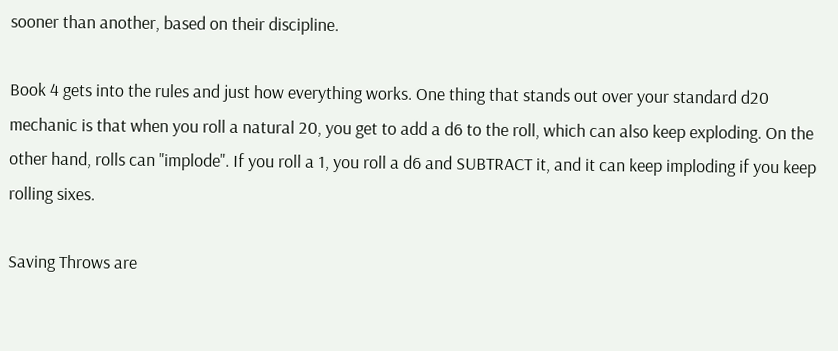sooner than another, based on their discipline.

Book 4 gets into the rules and just how everything works. One thing that stands out over your standard d20 mechanic is that when you roll a natural 20, you get to add a d6 to the roll, which can also keep exploding. On the other hand, rolls can "implode". If you roll a 1, you roll a d6 and SUBTRACT it, and it can keep imploding if you keep rolling sixes.

Saving Throws are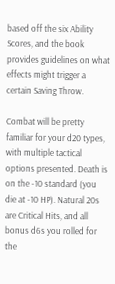based off the six Ability Scores, and the book provides guidelines on what effects might trigger a certain Saving Throw.

Combat will be pretty familiar for your d20 types, with multiple tactical options presented. Death is on the -10 standard (you die at -10 HP). Natural 20s are Critical Hits, and all bonus d6s you rolled for the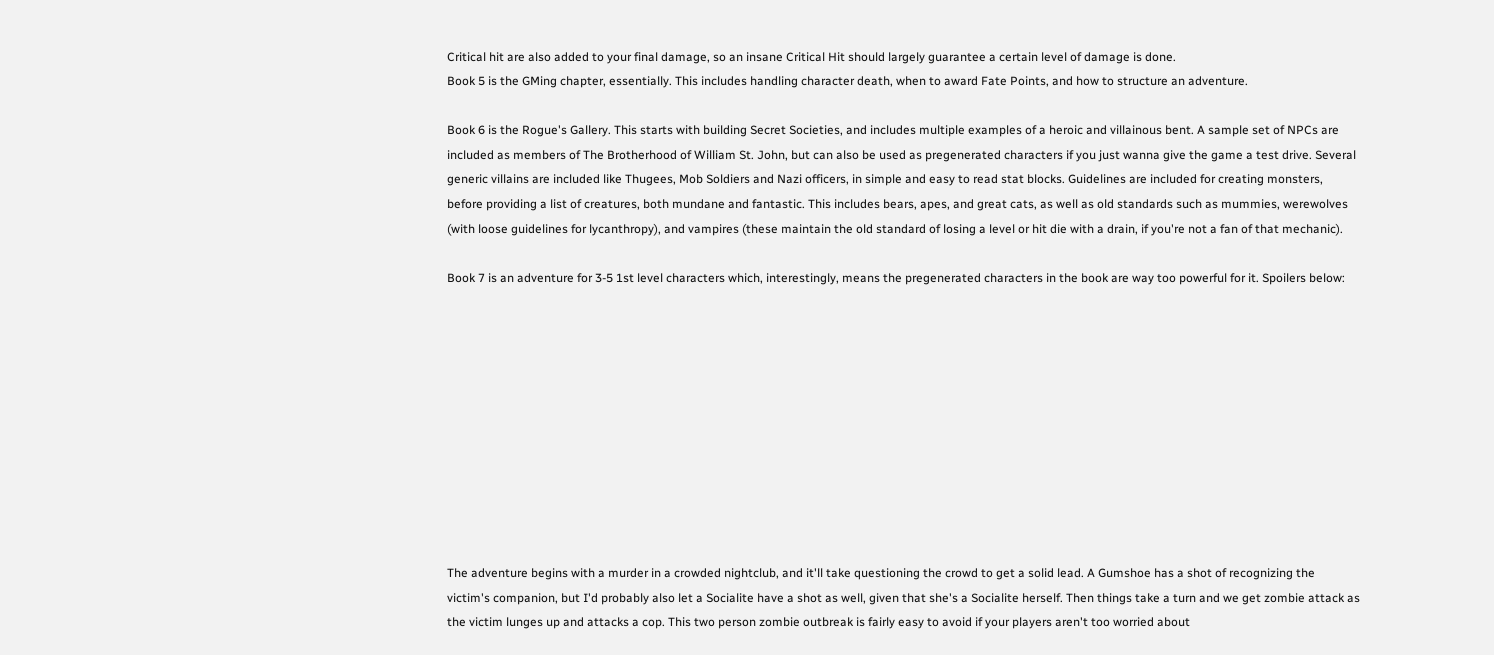Critical hit are also added to your final damage, so an insane Critical Hit should largely guarantee a certain level of damage is done.
Book 5 is the GMing chapter, essentially. This includes handling character death, when to award Fate Points, and how to structure an adventure.

Book 6 is the Rogue's Gallery. This starts with building Secret Societies, and includes multiple examples of a heroic and villainous bent. A sample set of NPCs are included as members of The Brotherhood of William St. John, but can also be used as pregenerated characters if you just wanna give the game a test drive. Several generic villains are included like Thugees, Mob Soldiers and Nazi officers, in simple and easy to read stat blocks. Guidelines are included for creating monsters, before providing a list of creatures, both mundane and fantastic. This includes bears, apes, and great cats, as well as old standards such as mummies, werewolves (with loose guidelines for lycanthropy), and vampires (these maintain the old standard of losing a level or hit die with a drain, if you're not a fan of that mechanic).

Book 7 is an adventure for 3-5 1st level characters which, interestingly, means the pregenerated characters in the book are way too powerful for it. Spoilers below:











The adventure begins with a murder in a crowded nightclub, and it'll take questioning the crowd to get a solid lead. A Gumshoe has a shot of recognizing the victim's companion, but I'd probably also let a Socialite have a shot as well, given that she's a Socialite herself. Then things take a turn and we get zombie attack as the victim lunges up and attacks a cop. This two person zombie outbreak is fairly easy to avoid if your players aren't too worried about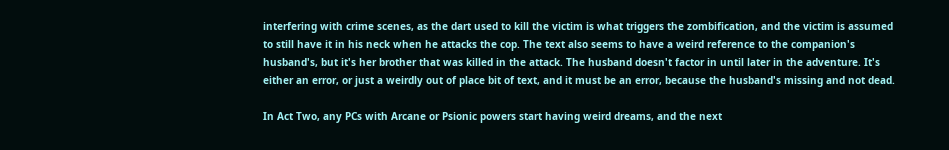interfering with crime scenes, as the dart used to kill the victim is what triggers the zombification, and the victim is assumed to still have it in his neck when he attacks the cop. The text also seems to have a weird reference to the companion's husband's, but it's her brother that was killed in the attack. The husband doesn't factor in until later in the adventure. It's either an error, or just a weirdly out of place bit of text, and it must be an error, because the husband's missing and not dead.

In Act Two, any PCs with Arcane or Psionic powers start having weird dreams, and the next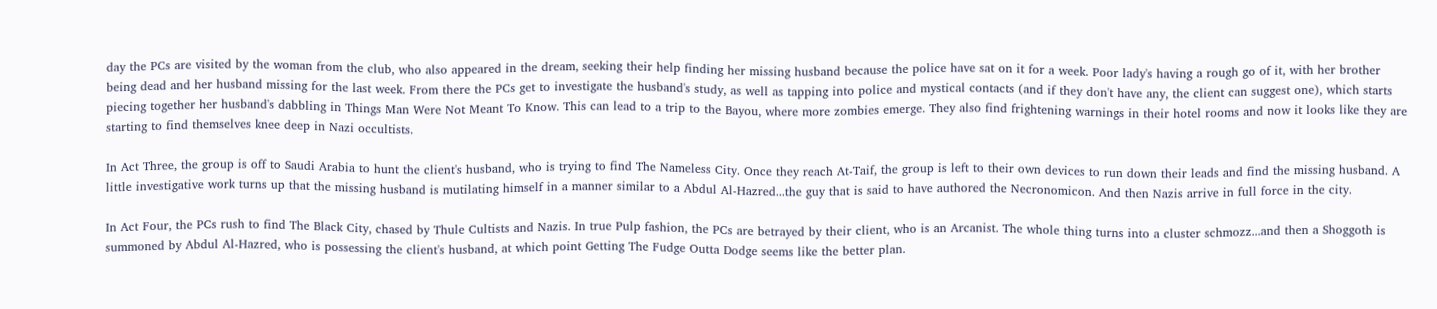day the PCs are visited by the woman from the club, who also appeared in the dream, seeking their help finding her missing husband because the police have sat on it for a week. Poor lady's having a rough go of it, with her brother being dead and her husband missing for the last week. From there the PCs get to investigate the husband's study, as well as tapping into police and mystical contacts (and if they don't have any, the client can suggest one), which starts piecing together her husband's dabbling in Things Man Were Not Meant To Know. This can lead to a trip to the Bayou, where more zombies emerge. They also find frightening warnings in their hotel rooms and now it looks like they are starting to find themselves knee deep in Nazi occultists.

In Act Three, the group is off to Saudi Arabia to hunt the client's husband, who is trying to find The Nameless City. Once they reach At-Taif, the group is left to their own devices to run down their leads and find the missing husband. A little investigative work turns up that the missing husband is mutilating himself in a manner similar to a Abdul Al-Hazred...the guy that is said to have authored the Necronomicon. And then Nazis arrive in full force in the city.

In Act Four, the PCs rush to find The Black City, chased by Thule Cultists and Nazis. In true Pulp fashion, the PCs are betrayed by their client, who is an Arcanist. The whole thing turns into a cluster schmozz...and then a Shoggoth is summoned by Abdul Al-Hazred, who is possessing the client's husband, at which point Getting The Fudge Outta Dodge seems like the better plan.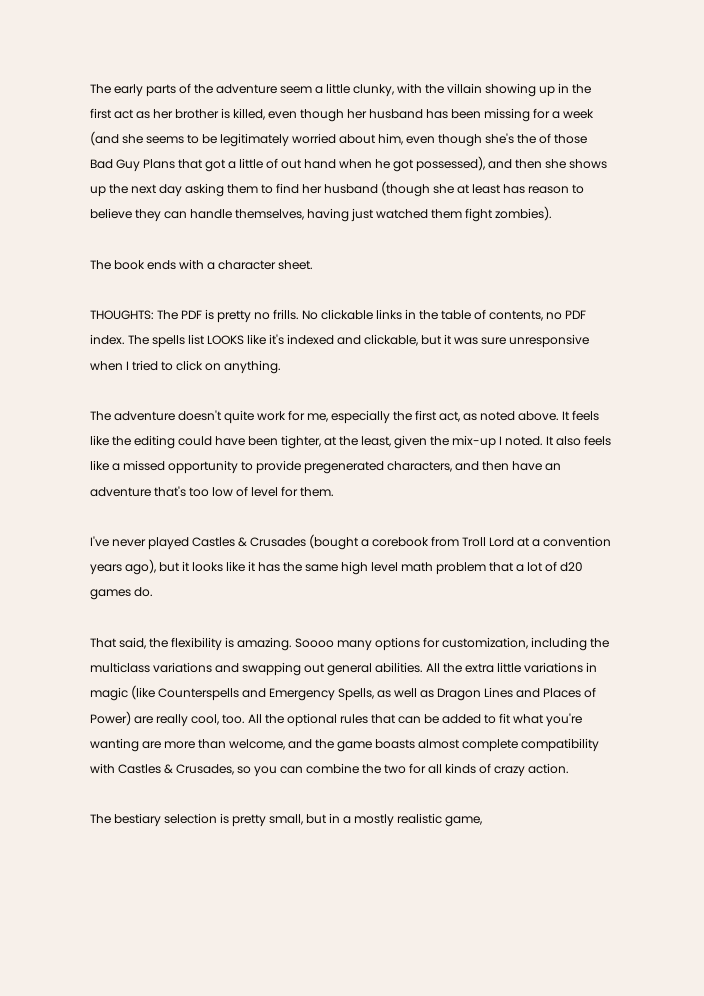The early parts of the adventure seem a little clunky, with the villain showing up in the first act as her brother is killed, even though her husband has been missing for a week (and she seems to be legitimately worried about him, even though she's the of those Bad Guy Plans that got a little of out hand when he got possessed), and then she shows up the next day asking them to find her husband (though she at least has reason to believe they can handle themselves, having just watched them fight zombies).

The book ends with a character sheet.

THOUGHTS: The PDF is pretty no frills. No clickable links in the table of contents, no PDF index. The spells list LOOKS like it's indexed and clickable, but it was sure unresponsive when I tried to click on anything.

The adventure doesn't quite work for me, especially the first act, as noted above. It feels like the editing could have been tighter, at the least, given the mix-up I noted. It also feels like a missed opportunity to provide pregenerated characters, and then have an adventure that's too low of level for them.

I've never played Castles & Crusades (bought a corebook from Troll Lord at a convention years ago), but it looks like it has the same high level math problem that a lot of d20 games do.

That said, the flexibility is amazing. Soooo many options for customization, including the multiclass variations and swapping out general abilities. All the extra little variations in magic (like Counterspells and Emergency Spells, as well as Dragon Lines and Places of Power) are really cool, too. All the optional rules that can be added to fit what you're wanting are more than welcome, and the game boasts almost complete compatibility with Castles & Crusades, so you can combine the two for all kinds of crazy action.

The bestiary selection is pretty small, but in a mostly realistic game,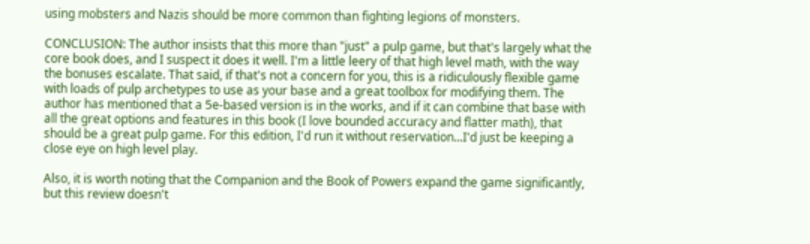using mobsters and Nazis should be more common than fighting legions of monsters.

CONCLUSION: The author insists that this more than "just" a pulp game, but that's largely what the core book does, and I suspect it does it well. I'm a little leery of that high level math, with the way the bonuses escalate. That said, if that's not a concern for you, this is a ridiculously flexible game with loads of pulp archetypes to use as your base and a great toolbox for modifying them. The author has mentioned that a 5e-based version is in the works, and if it can combine that base with all the great options and features in this book (I love bounded accuracy and flatter math), that should be a great pulp game. For this edition, I'd run it without reservation...I'd just be keeping a close eye on high level play.

Also, it is worth noting that the Companion and the Book of Powers expand the game significantly, but this review doesn't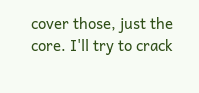cover those, just the core. I'll try to crack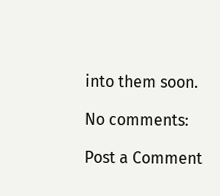into them soon.

No comments:

Post a Comment